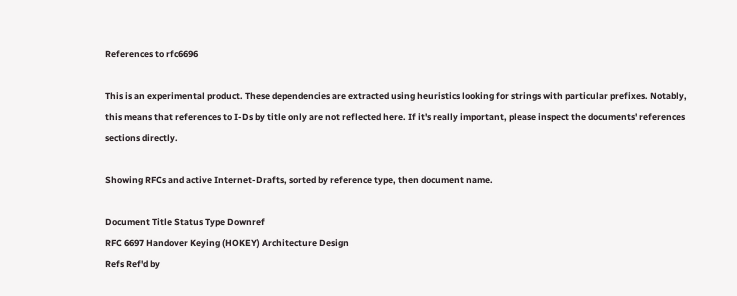References to rfc6696

This is an experimental product. These dependencies are extracted using heuristics looking for strings with particular prefixes. Notably, this means that references to I-Ds by title only are not reflected here. If it's really important, please inspect the documents' references sections directly.

Showing RFCs and active Internet-Drafts, sorted by reference type, then document name.

Document Title Status Type Downref
RFC 6697 Handover Keying (HOKEY) Architecture Design
Refs Ref'd by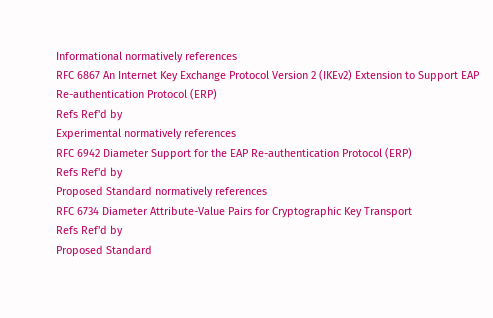Informational normatively references
RFC 6867 An Internet Key Exchange Protocol Version 2 (IKEv2) Extension to Support EAP Re-authentication Protocol (ERP)
Refs Ref'd by
Experimental normatively references
RFC 6942 Diameter Support for the EAP Re-authentication Protocol (ERP)
Refs Ref'd by
Proposed Standard normatively references
RFC 6734 Diameter Attribute-Value Pairs for Cryptographic Key Transport
Refs Ref'd by
Proposed Standard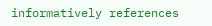informatively references